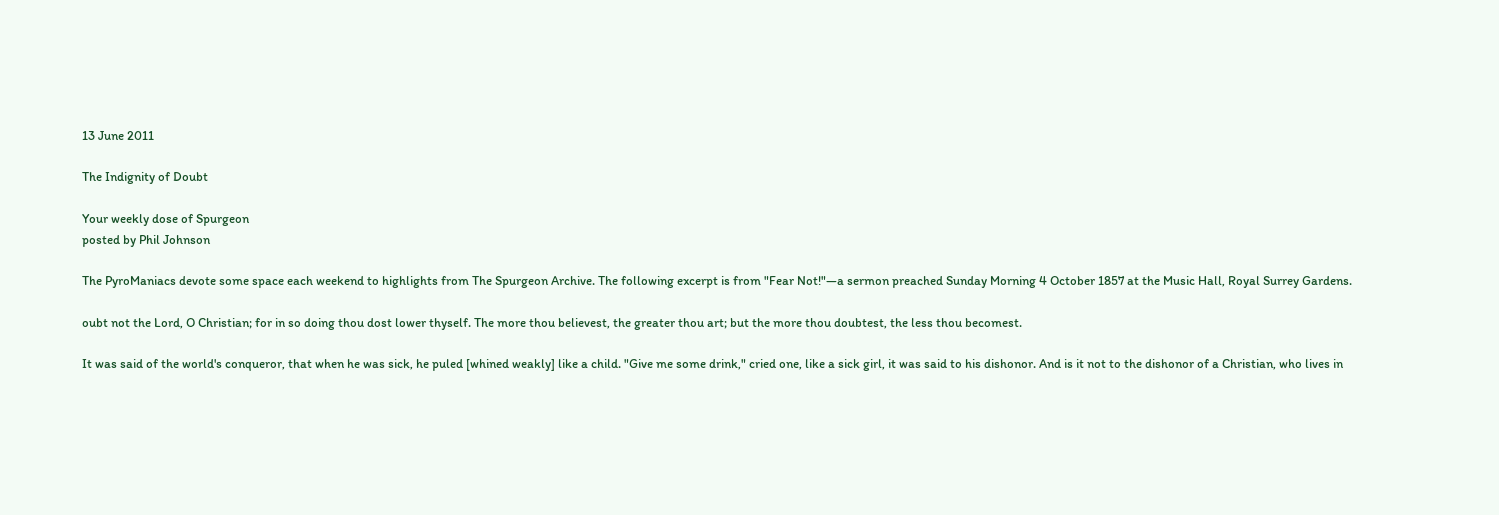13 June 2011

The Indignity of Doubt

Your weekly dose of Spurgeon
posted by Phil Johnson

The PyroManiacs devote some space each weekend to highlights from The Spurgeon Archive. The following excerpt is from "Fear Not!"—a sermon preached Sunday Morning 4 October 1857 at the Music Hall, Royal Surrey Gardens.

oubt not the Lord, O Christian; for in so doing thou dost lower thyself. The more thou believest, the greater thou art; but the more thou doubtest, the less thou becomest.

It was said of the world's conqueror, that when he was sick, he puled [whined weakly] like a child. "Give me some drink," cried one, like a sick girl, it was said to his dishonor. And is it not to the dishonor of a Christian, who lives in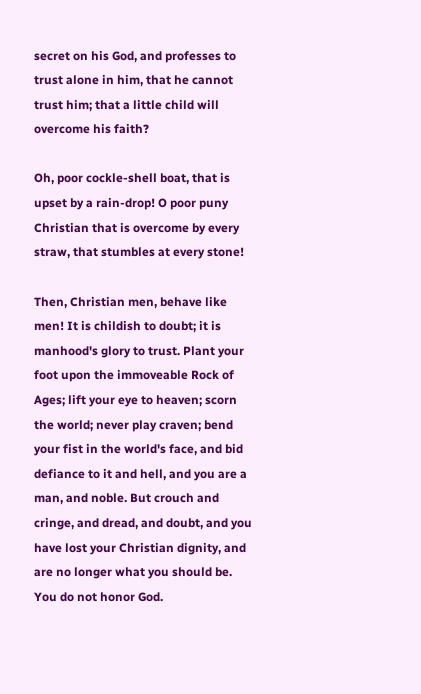secret on his God, and professes to trust alone in him, that he cannot trust him; that a little child will overcome his faith?

Oh, poor cockle-shell boat, that is upset by a rain-drop! O poor puny Christian that is overcome by every straw, that stumbles at every stone!

Then, Christian men, behave like men! It is childish to doubt; it is manhood's glory to trust. Plant your foot upon the immoveable Rock of Ages; lift your eye to heaven; scorn the world; never play craven; bend your fist in the world's face, and bid defiance to it and hell, and you are a man, and noble. But crouch and cringe, and dread, and doubt, and you have lost your Christian dignity, and are no longer what you should be. You do not honor God.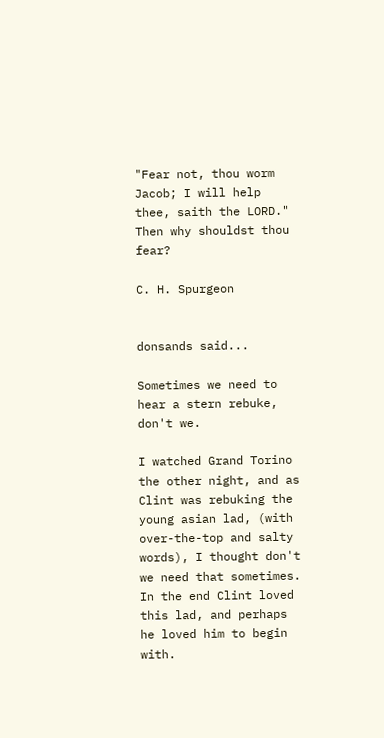"Fear not, thou worm Jacob; I will help thee, saith the LORD." Then why shouldst thou fear?

C. H. Spurgeon


donsands said...

Sometimes we need to hear a stern rebuke, don't we.

I watched Grand Torino the other night, and as Clint was rebuking the young asian lad, (with over-the-top and salty words), I thought don't we need that sometimes. In the end Clint loved this lad, and perhaps he loved him to begin with.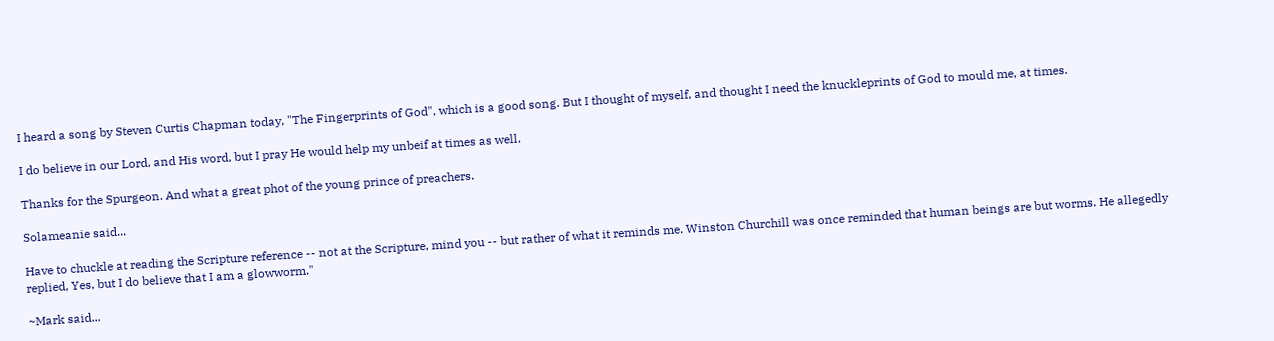I heard a song by Steven Curtis Chapman today, "The Fingerprints of God", which is a good song. But I thought of myself, and thought I need the knuckleprints of God to mould me, at times.

I do believe in our Lord, and His word, but I pray He would help my unbeif at times as well.

Thanks for the Spurgeon. And what a great phot of the young prince of preachers.

Solameanie said...

Have to chuckle at reading the Scripture reference -- not at the Scripture, mind you -- but rather of what it reminds me. Winston Churchill was once reminded that human beings are but worms. He allegedly replied, Yes, but I do believe that I am a glowworm."

~Mark said...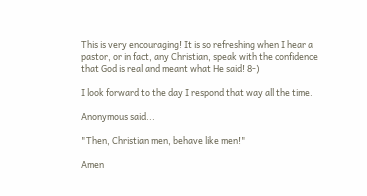This is very encouraging! It is so refreshing when I hear a pastor, or in fact, any Christian, speak with the confidence that God is real and meant what He said! 8-)

I look forward to the day I respond that way all the time.

Anonymous said...

"Then, Christian men, behave like men!"

Amen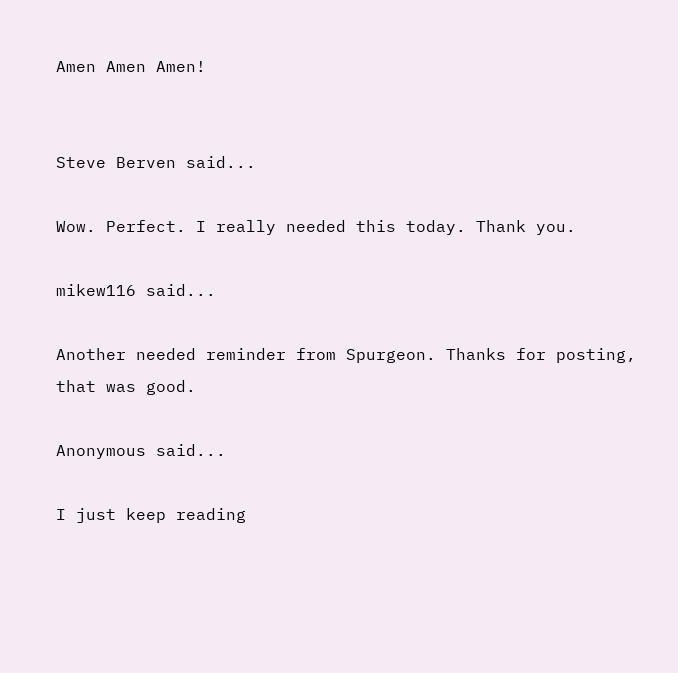Amen Amen Amen!


Steve Berven said...

Wow. Perfect. I really needed this today. Thank you.

mikew116 said...

Another needed reminder from Spurgeon. Thanks for posting, that was good.

Anonymous said...

I just keep reading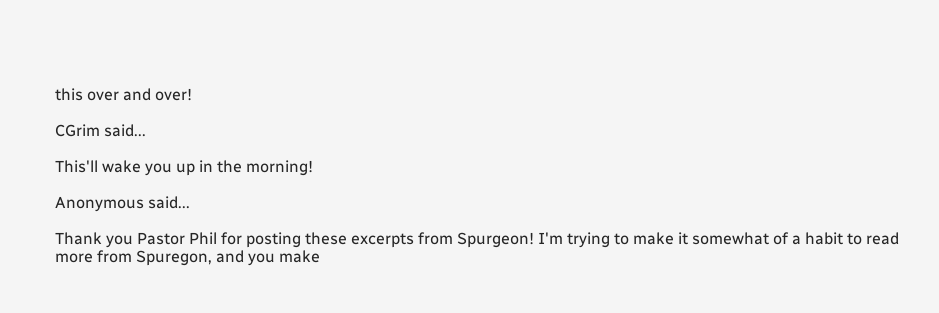this over and over!

CGrim said...

This'll wake you up in the morning!

Anonymous said...

Thank you Pastor Phil for posting these excerpts from Spurgeon! I'm trying to make it somewhat of a habit to read more from Spuregon, and you make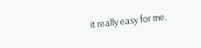it really easy for me.